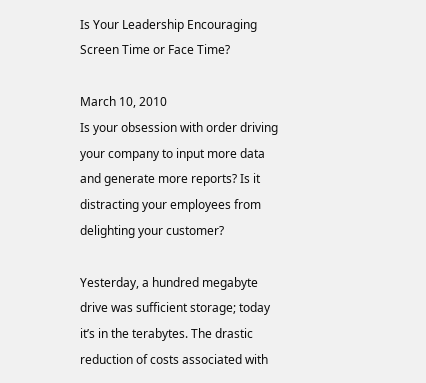Is Your Leadership Encouraging Screen Time or Face Time?

March 10, 2010
Is your obsession with order driving your company to input more data and generate more reports? Is it distracting your employees from delighting your customer?

Yesterday, a hundred megabyte drive was sufficient storage; today it’s in the terabytes. The drastic reduction of costs associated with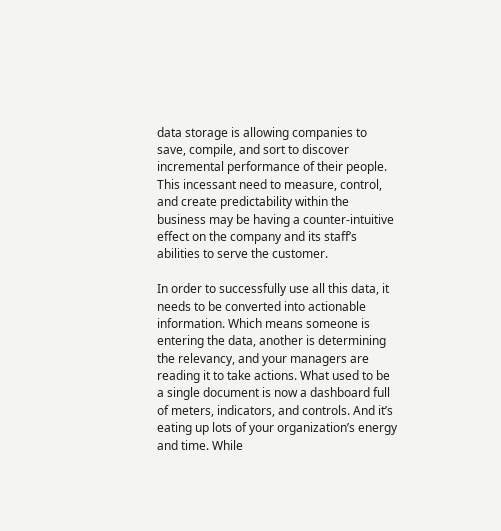data storage is allowing companies to save, compile, and sort to discover incremental performance of their people. This incessant need to measure, control, and create predictability within the business may be having a counter-intuitive effect on the company and its staff’s abilities to serve the customer.

In order to successfully use all this data, it needs to be converted into actionable information. Which means someone is entering the data, another is determining the relevancy, and your managers are reading it to take actions. What used to be a single document is now a dashboard full of meters, indicators, and controls. And it’s eating up lots of your organization’s energy and time. While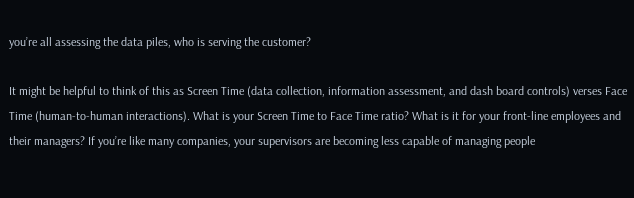you’re all assessing the data piles, who is serving the customer?

It might be helpful to think of this as Screen Time (data collection, information assessment, and dash board controls) verses Face Time (human-to-human interactions). What is your Screen Time to Face Time ratio? What is it for your front-line employees and their managers? If you’re like many companies, your supervisors are becoming less capable of managing people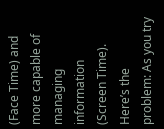(Face Time) and more capable of managing information (Screen Time). Here’s the problem: As you try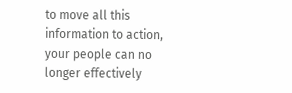to move all this information to action, your people can no longer effectively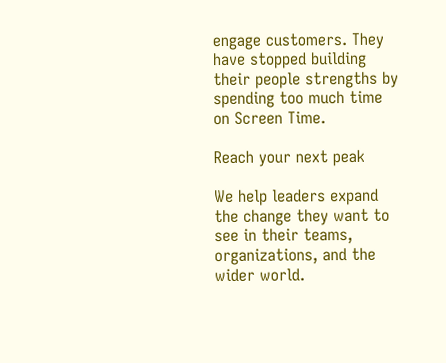engage customers. They have stopped building their people strengths by spending too much time on Screen Time.

Reach your next peak

We help leaders expand the change they want to see in their teams, organizations, and the wider world.